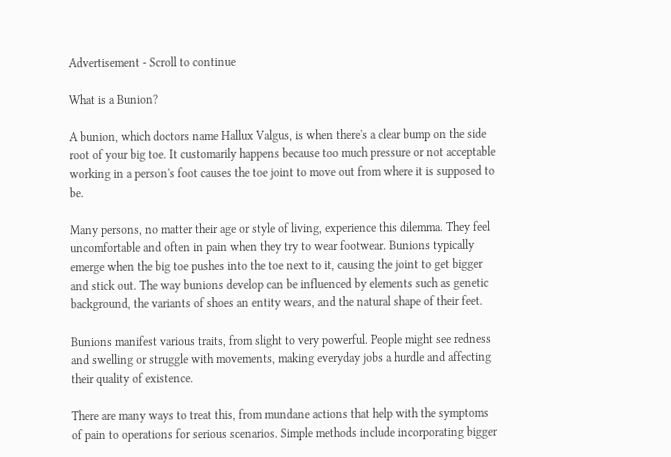Advertisement - Scroll to continue

What is a Bunion?

A bunion, which doctors name Hallux Valgus, is when there's a clear bump on the side root of your big toe. It customarily happens because too much pressure or not acceptable working in a person's foot causes the toe joint to move out from where it is supposed to be.

Many persons, no matter their age or style of living, experience this dilemma. They feel uncomfortable and often in pain when they try to wear footwear. Bunions typically emerge when the big toe pushes into the toe next to it, causing the joint to get bigger and stick out. The way bunions develop can be influenced by elements such as genetic background, the variants of shoes an entity wears, and the natural shape of their feet.

Bunions manifest various traits, from slight to very powerful. People might see redness and swelling or struggle with movements, making everyday jobs a hurdle and affecting their quality of existence.

There are many ways to treat this, from mundane actions that help with the symptoms of pain to operations for serious scenarios. Simple methods include incorporating bigger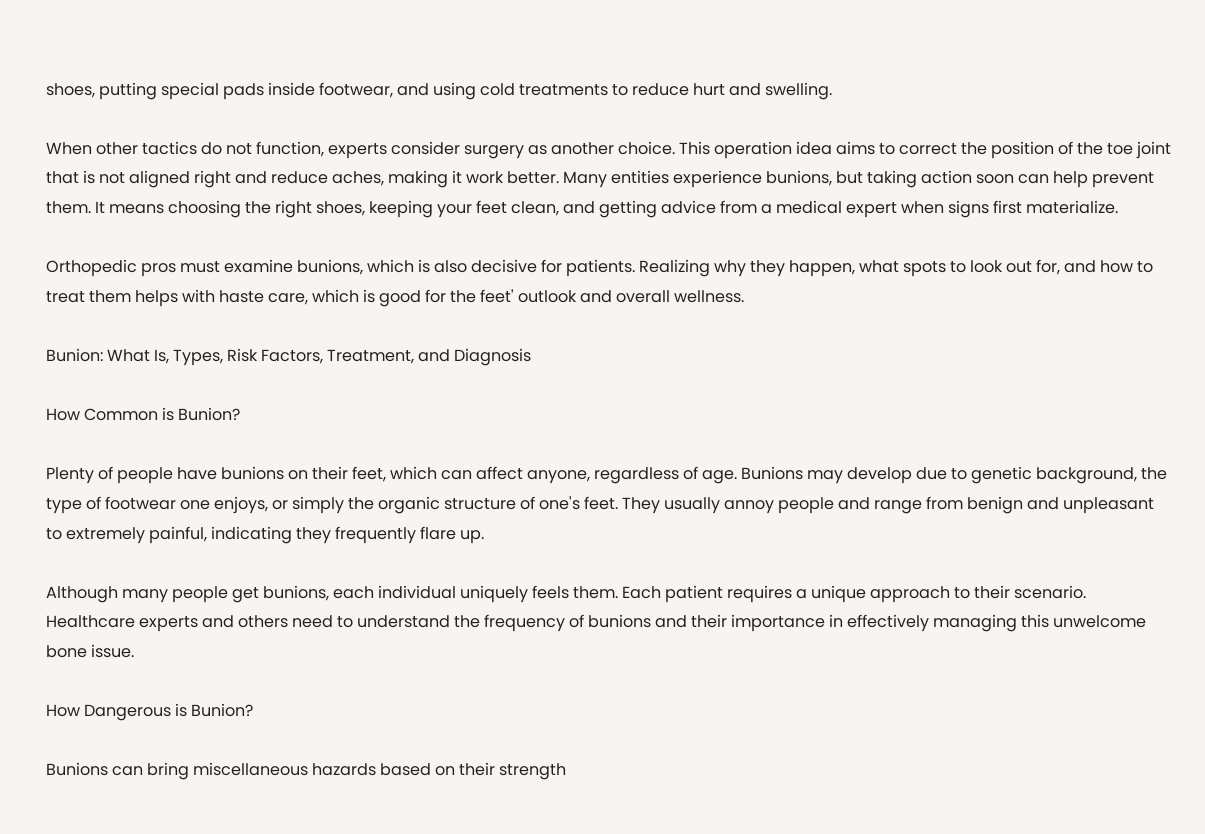shoes, putting special pads inside footwear, and using cold treatments to reduce hurt and swelling.

When other tactics do not function, experts consider surgery as another choice. This operation idea aims to correct the position of the toe joint that is not aligned right and reduce aches, making it work better. Many entities experience bunions, but taking action soon can help prevent them. It means choosing the right shoes, keeping your feet clean, and getting advice from a medical expert when signs first materialize.

Orthopedic pros must examine bunions, which is also decisive for patients. Realizing why they happen, what spots to look out for, and how to treat them helps with haste care, which is good for the feet' outlook and overall wellness.

Bunion: What Is, Types, Risk Factors, Treatment, and Diagnosis

How Common is Bunion?

Plenty of people have bunions on their feet, which can affect anyone, regardless of age. Bunions may develop due to genetic background, the type of footwear one enjoys, or simply the organic structure of one's feet. They usually annoy people and range from benign and unpleasant to extremely painful, indicating they frequently flare up.

Although many people get bunions, each individual uniquely feels them. Each patient requires a unique approach to their scenario. Healthcare experts and others need to understand the frequency of bunions and their importance in effectively managing this unwelcome bone issue.

How Dangerous is Bunion?

Bunions can bring miscellaneous hazards based on their strength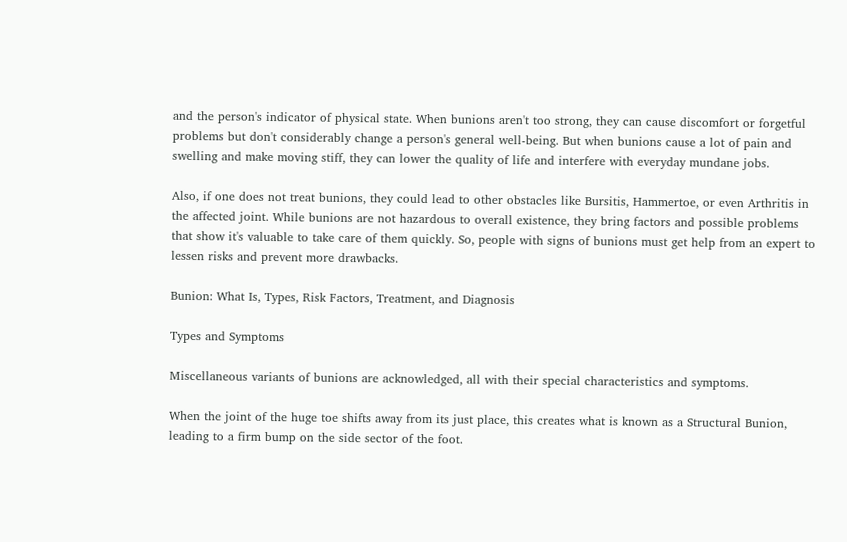and the person's indicator of physical state. When bunions aren't too strong, they can cause discomfort or forgetful problems but don't considerably change a person's general well-being. But when bunions cause a lot of pain and swelling and make moving stiff, they can lower the quality of life and interfere with everyday mundane jobs.

Also, if one does not treat bunions, they could lead to other obstacles like Bursitis, Hammertoe, or even Arthritis in the affected joint. While bunions are not hazardous to overall existence, they bring factors and possible problems that show it's valuable to take care of them quickly. So, people with signs of bunions must get help from an expert to lessen risks and prevent more drawbacks.

Bunion: What Is, Types, Risk Factors, Treatment, and Diagnosis

Types and Symptoms

Miscellaneous variants of bunions are acknowledged, all with their special characteristics and symptoms.

When the joint of the huge toe shifts away from its just place, this creates what is known as a Structural Bunion, leading to a firm bump on the side sector of the foot.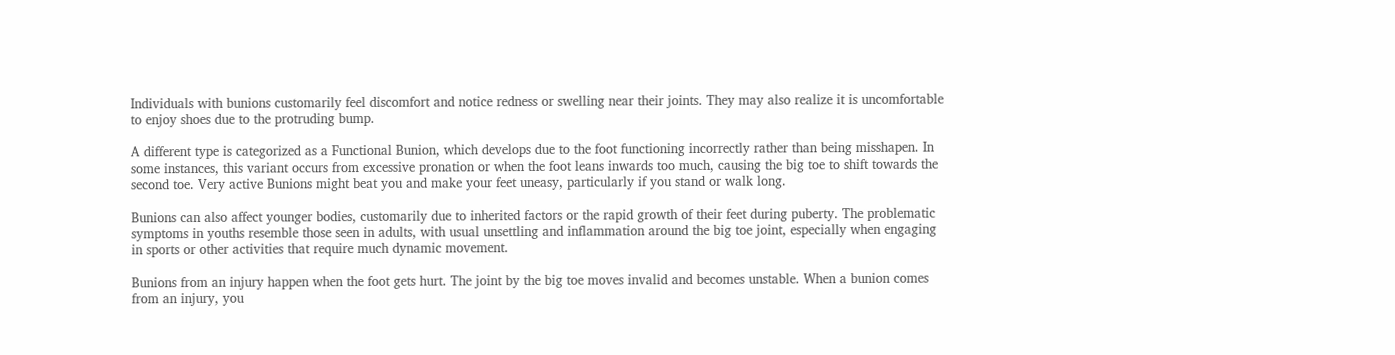Individuals with bunions customarily feel discomfort and notice redness or swelling near their joints. They may also realize it is uncomfortable to enjoy shoes due to the protruding bump.

A different type is categorized as a Functional Bunion, which develops due to the foot functioning incorrectly rather than being misshapen. In some instances, this variant occurs from excessive pronation or when the foot leans inwards too much, causing the big toe to shift towards the second toe. Very active Bunions might beat you and make your feet uneasy, particularly if you stand or walk long.

Bunions can also affect younger bodies, customarily due to inherited factors or the rapid growth of their feet during puberty. The problematic symptoms in youths resemble those seen in adults, with usual unsettling and inflammation around the big toe joint, especially when engaging in sports or other activities that require much dynamic movement.

Bunions from an injury happen when the foot gets hurt. The joint by the big toe moves invalid and becomes unstable. When a bunion comes from an injury, you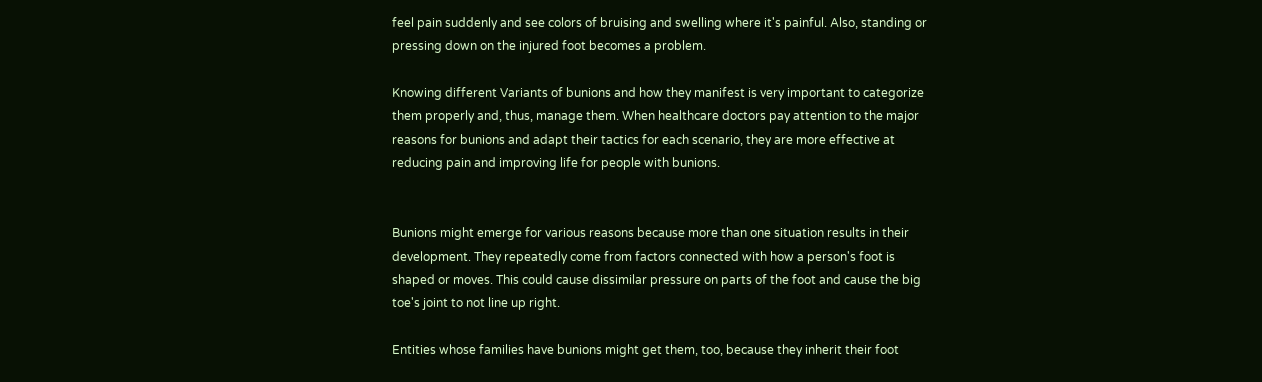feel pain suddenly and see colors of bruising and swelling where it's painful. Also, standing or pressing down on the injured foot becomes a problem.

Knowing different Variants of bunions and how they manifest is very important to categorize them properly and, thus, manage them. When healthcare doctors pay attention to the major reasons for bunions and adapt their tactics for each scenario, they are more effective at reducing pain and improving life for people with bunions.


Bunions might emerge for various reasons because more than one situation results in their development. They repeatedly come from factors connected with how a person's foot is shaped or moves. This could cause dissimilar pressure on parts of the foot and cause the big toe's joint to not line up right.

Entities whose families have bunions might get them, too, because they inherit their foot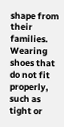shape from their families. Wearing shoes that do not fit properly, such as tight or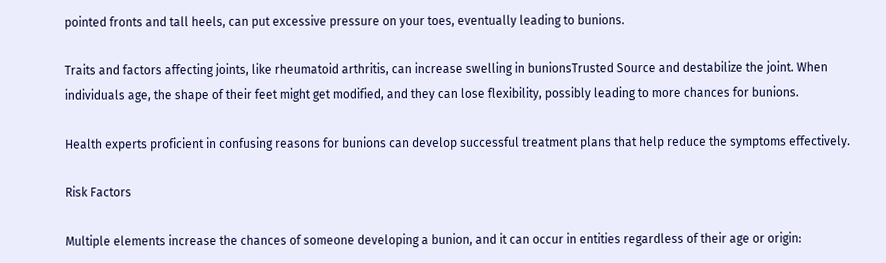pointed fronts and tall heels, can put excessive pressure on your toes, eventually leading to bunions.

Traits and factors affecting joints, like rheumatoid arthritis, can increase swelling in bunionsTrusted Source and destabilize the joint. When individuals age, the shape of their feet might get modified, and they can lose flexibility, possibly leading to more chances for bunions.

Health experts proficient in confusing reasons for bunions can develop successful treatment plans that help reduce the symptoms effectively.

Risk Factors

Multiple elements increase the chances of someone developing a bunion, and it can occur in entities regardless of their age or origin: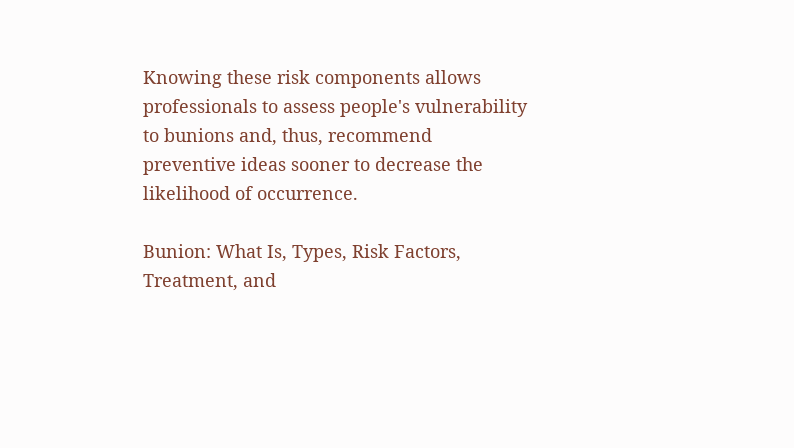Knowing these risk components allows professionals to assess people's vulnerability to bunions and, thus, recommend preventive ideas sooner to decrease the likelihood of occurrence.

Bunion: What Is, Types, Risk Factors, Treatment, and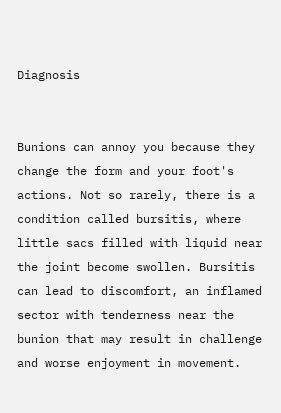Diagnosis


Bunions can annoy you because they change the form and your foot's actions. Not so rarely, there is a condition called bursitis, where little sacs filled with liquid near the joint become swollen. Bursitis can lead to discomfort, an inflamed sector with tenderness near the bunion that may result in challenge and worse enjoyment in movement.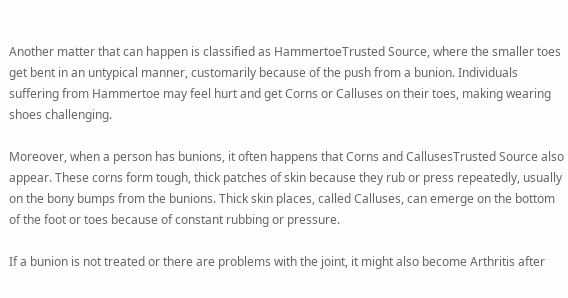Another matter that can happen is classified as HammertoeTrusted Source, where the smaller toes get bent in an untypical manner, customarily because of the push from a bunion. Individuals suffering from Hammertoe may feel hurt and get Corns or Calluses on their toes, making wearing shoes challenging.

Moreover, when a person has bunions, it often happens that Corns and CallusesTrusted Source also appear. These corns form tough, thick patches of skin because they rub or press repeatedly, usually on the bony bumps from the bunions. Thick skin places, called Calluses, can emerge on the bottom of the foot or toes because of constant rubbing or pressure.

If a bunion is not treated or there are problems with the joint, it might also become Arthritis after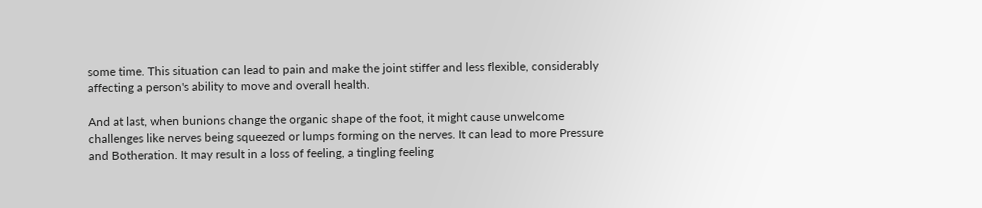some time. This situation can lead to pain and make the joint stiffer and less flexible, considerably affecting a person's ability to move and overall health.

And at last, when bunions change the organic shape of the foot, it might cause unwelcome challenges like nerves being squeezed or lumps forming on the nerves. It can lead to more Pressure and Botheration. It may result in a loss of feeling, a tingling feeling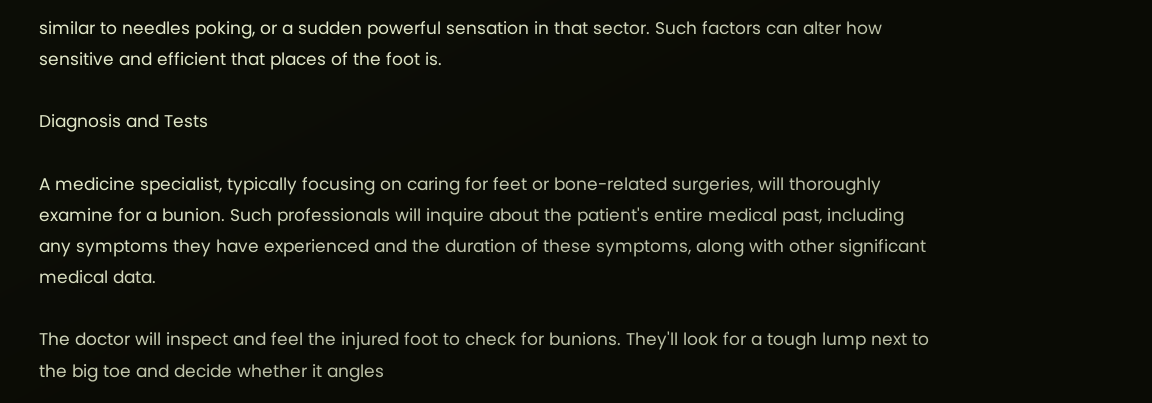similar to needles poking, or a sudden powerful sensation in that sector. Such factors can alter how sensitive and efficient that places of the foot is.

Diagnosis and Tests

A medicine specialist, typically focusing on caring for feet or bone-related surgeries, will thoroughly examine for a bunion. Such professionals will inquire about the patient's entire medical past, including any symptoms they have experienced and the duration of these symptoms, along with other significant medical data.

The doctor will inspect and feel the injured foot to check for bunions. They'll look for a tough lump next to the big toe and decide whether it angles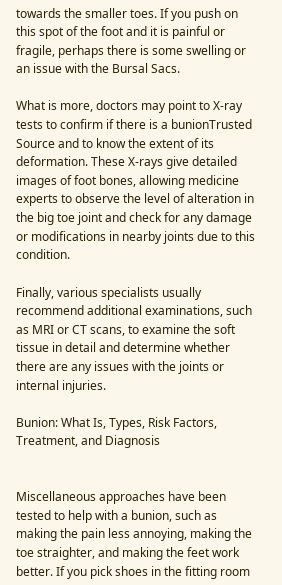towards the smaller toes. If you push on this spot of the foot and it is painful or fragile, perhaps there is some swelling or an issue with the Bursal Sacs.

What is more, doctors may point to X-ray tests to confirm if there is a bunionTrusted Source and to know the extent of its deformation. These X-rays give detailed images of foot bones, allowing medicine experts to observe the level of alteration in the big toe joint and check for any damage or modifications in nearby joints due to this condition.

Finally, various specialists usually recommend additional examinations, such as MRI or CT scans, to examine the soft tissue in detail and determine whether there are any issues with the joints or internal injuries.

Bunion: What Is, Types, Risk Factors, Treatment, and Diagnosis


Miscellaneous approaches have been tested to help with a bunion, such as making the pain less annoying, making the toe straighter, and making the feet work better. If you pick shoes in the fitting room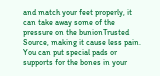and match your feet properly, it can take away some of the pressure on the bunionTrusted Source, making it cause less pain. You can put special pads or supports for the bones in your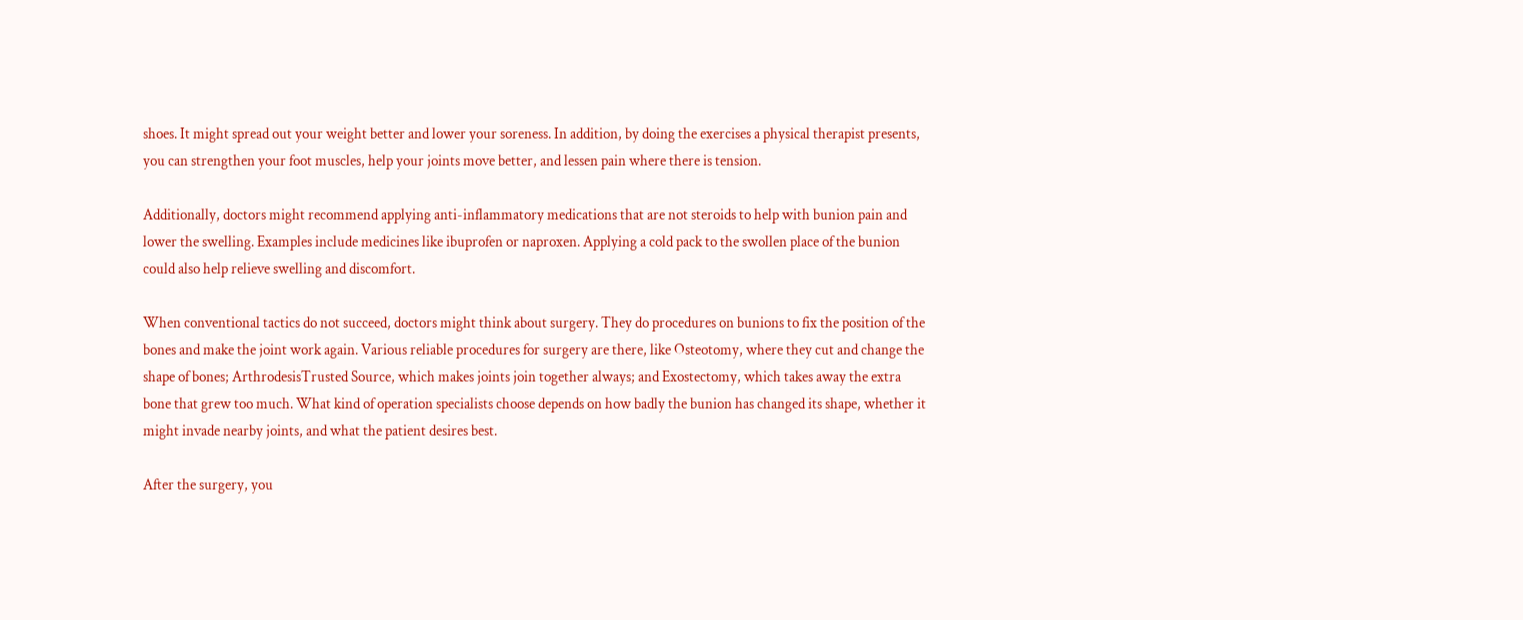shoes. It might spread out your weight better and lower your soreness. In addition, by doing the exercises a physical therapist presents, you can strengthen your foot muscles, help your joints move better, and lessen pain where there is tension.

Additionally, doctors might recommend applying anti-inflammatory medications that are not steroids to help with bunion pain and lower the swelling. Examples include medicines like ibuprofen or naproxen. Applying a cold pack to the swollen place of the bunion could also help relieve swelling and discomfort.

When conventional tactics do not succeed, doctors might think about surgery. They do procedures on bunions to fix the position of the bones and make the joint work again. Various reliable procedures for surgery are there, like Osteotomy, where they cut and change the shape of bones; ArthrodesisTrusted Source, which makes joints join together always; and Exostectomy, which takes away the extra bone that grew too much. What kind of operation specialists choose depends on how badly the bunion has changed its shape, whether it might invade nearby joints, and what the patient desires best.

After the surgery, you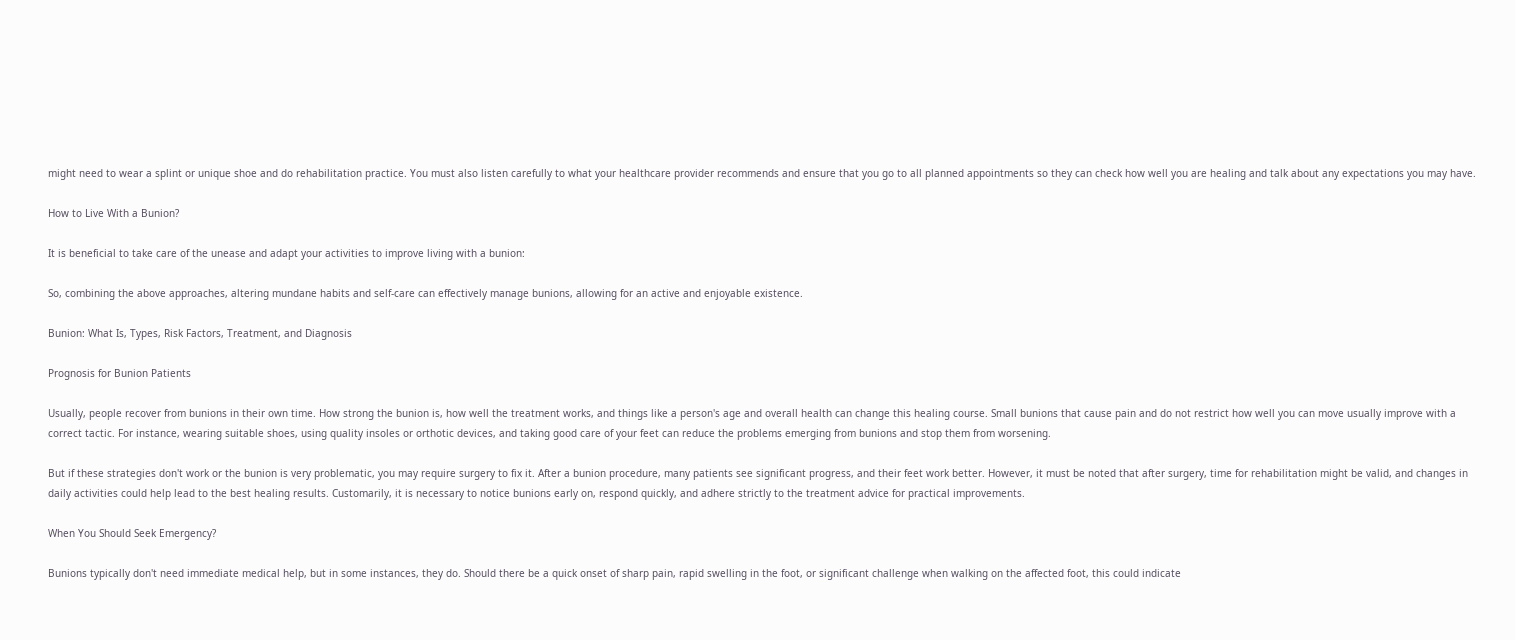might need to wear a splint or unique shoe and do rehabilitation practice. You must also listen carefully to what your healthcare provider recommends and ensure that you go to all planned appointments so they can check how well you are healing and talk about any expectations you may have.

How to Live With a Bunion?

It is beneficial to take care of the unease and adapt your activities to improve living with a bunion:

So, combining the above approaches, altering mundane habits and self-care can effectively manage bunions, allowing for an active and enjoyable existence.

Bunion: What Is, Types, Risk Factors, Treatment, and Diagnosis

Prognosis for Bunion Patients

Usually, people recover from bunions in their own time. How strong the bunion is, how well the treatment works, and things like a person's age and overall health can change this healing course. Small bunions that cause pain and do not restrict how well you can move usually improve with a correct tactic. For instance, wearing suitable shoes, using quality insoles or orthotic devices, and taking good care of your feet can reduce the problems emerging from bunions and stop them from worsening.

But if these strategies don't work or the bunion is very problematic, you may require surgery to fix it. After a bunion procedure, many patients see significant progress, and their feet work better. However, it must be noted that after surgery, time for rehabilitation might be valid, and changes in daily activities could help lead to the best healing results. Customarily, it is necessary to notice bunions early on, respond quickly, and adhere strictly to the treatment advice for practical improvements.

When You Should Seek Emergency?

Bunions typically don't need immediate medical help, but in some instances, they do. Should there be a quick onset of sharp pain, rapid swelling in the foot, or significant challenge when walking on the affected foot, this could indicate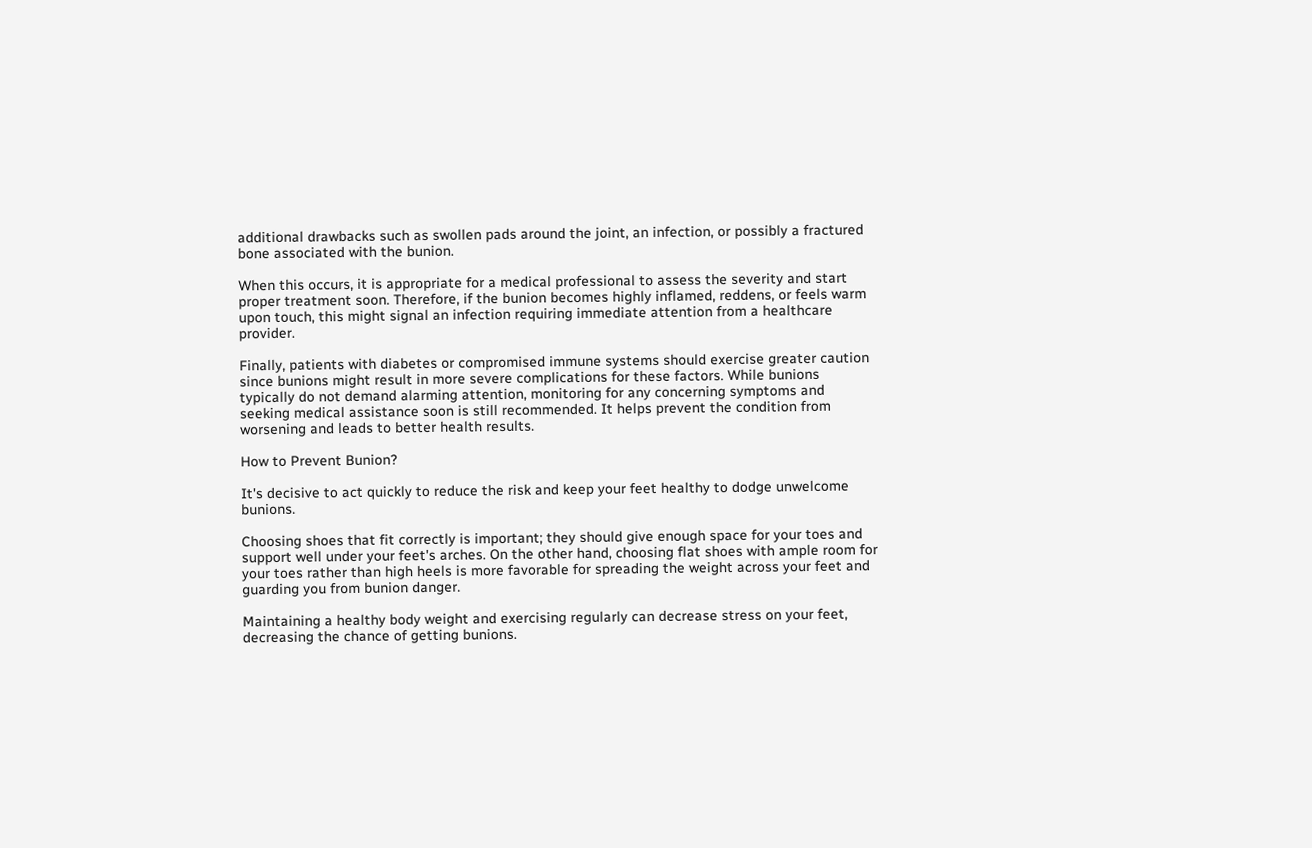additional drawbacks such as swollen pads around the joint, an infection, or possibly a fractured bone associated with the bunion.

When this occurs, it is appropriate for a medical professional to assess the severity and start proper treatment soon. Therefore, if the bunion becomes highly inflamed, reddens, or feels warm upon touch, this might signal an infection requiring immediate attention from a healthcare provider.

Finally, patients with diabetes or compromised immune systems should exercise greater caution since bunions might result in more severe complications for these factors. While bunions typically do not demand alarming attention, monitoring for any concerning symptoms and seeking medical assistance soon is still recommended. It helps prevent the condition from worsening and leads to better health results.

How to Prevent Bunion?

It's decisive to act quickly to reduce the risk and keep your feet healthy to dodge unwelcome bunions.

Choosing shoes that fit correctly is important; they should give enough space for your toes and support well under your feet's arches. On the other hand, choosing flat shoes with ample room for your toes rather than high heels is more favorable for spreading the weight across your feet and guarding you from bunion danger.

Maintaining a healthy body weight and exercising regularly can decrease stress on your feet, decreasing the chance of getting bunions.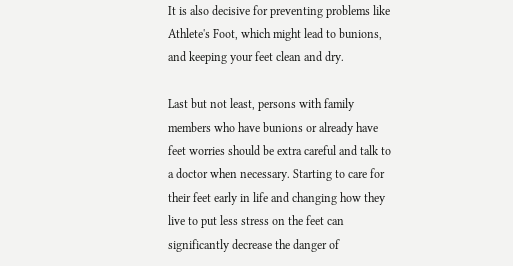It is also decisive for preventing problems like Athlete's Foot, which might lead to bunions, and keeping your feet clean and dry.

Last but not least, persons with family members who have bunions or already have feet worries should be extra careful and talk to a doctor when necessary. Starting to care for their feet early in life and changing how they live to put less stress on the feet can significantly decrease the danger of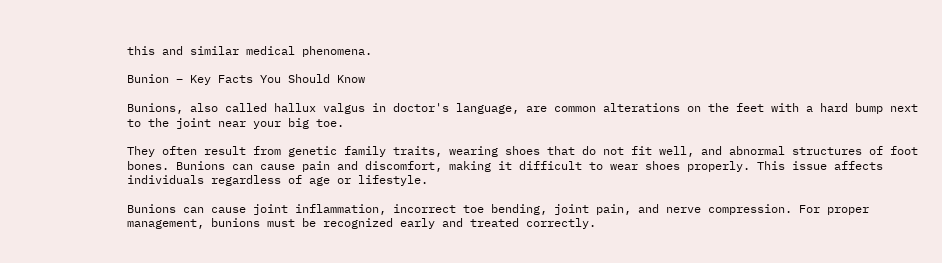this and similar medical phenomena.

Bunion – Key Facts You Should Know

Bunions, also called hallux valgus in doctor's language, are common alterations on the feet with a hard bump next to the joint near your big toe.

They often result from genetic family traits, wearing shoes that do not fit well, and abnormal structures of foot bones. Bunions can cause pain and discomfort, making it difficult to wear shoes properly. This issue affects individuals regardless of age or lifestyle.

Bunions can cause joint inflammation, incorrect toe bending, joint pain, and nerve compression. For proper management, bunions must be recognized early and treated correctly.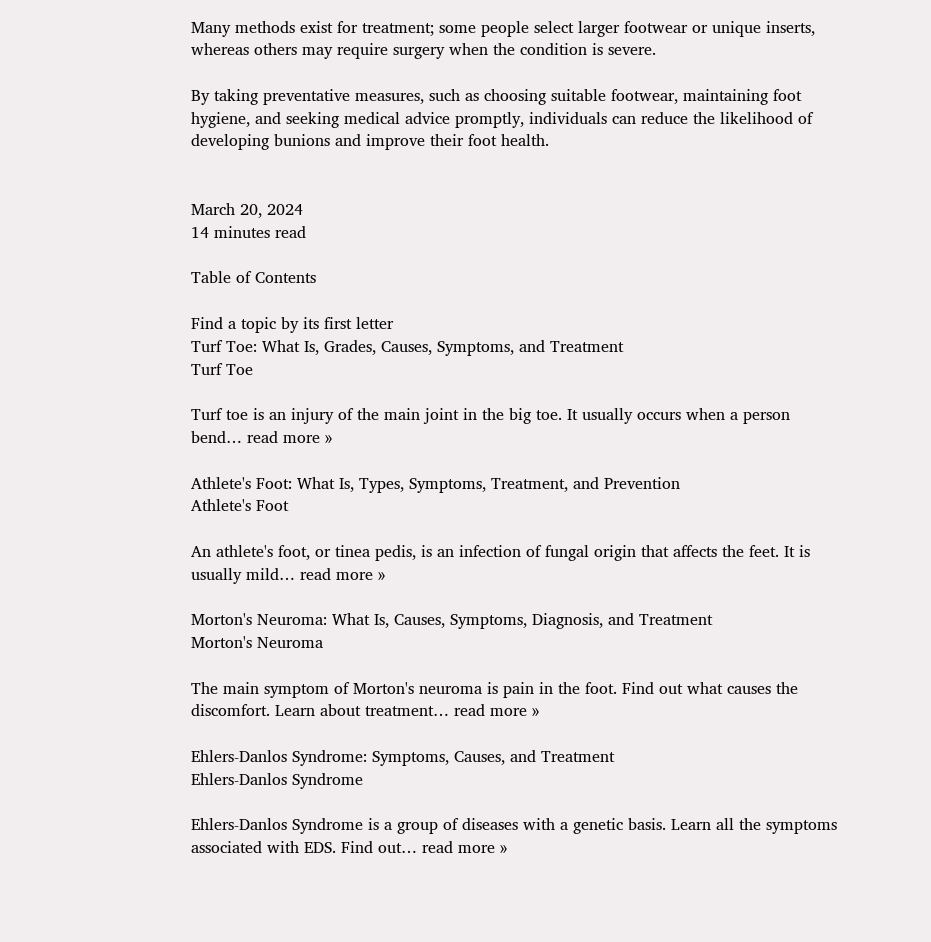Many methods exist for treatment; some people select larger footwear or unique inserts, whereas others may require surgery when the condition is severe.

By taking preventative measures, such as choosing suitable footwear, maintaining foot hygiene, and seeking medical advice promptly, individuals can reduce the likelihood of developing bunions and improve their foot health.


March 20, 2024
14 minutes read

Table of Contents

Find a topic by its first letter
Turf Toe: What Is, Grades, Causes, Symptoms, and Treatment
Turf Toe

Turf toe is an injury of the main joint in the big toe. It usually occurs when a person bend… read more »

Athlete's Foot: What Is, Types, Symptoms, Treatment, and Prevention
Athlete's Foot

An athlete's foot, or tinea pedis, is an infection of fungal origin that affects the feet. It is usually mild… read more »

Morton's Neuroma: What Is, Causes, Symptoms, Diagnosis, and Treatment
Morton's Neuroma

The main symptom of Morton's neuroma is pain in the foot. Find out what causes the discomfort. Learn about treatment… read more »

Ehlers-Danlos Syndrome: Symptoms, Causes, and Treatment
Ehlers-Danlos Syndrome

Ehlers-Danlos Syndrome is a group of diseases with a genetic basis. Learn all the symptoms associated with EDS. Find out… read more »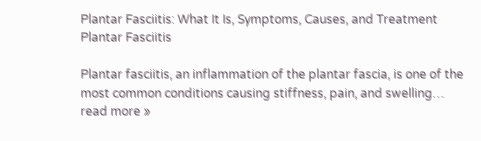Plantar Fasciitis: What It Is, Symptoms, Causes, and Treatment
Plantar Fasciitis

Plantar fasciitis, an inflammation of the plantar fascia, is one of the most common conditions causing stiffness, pain, and swelling… read more »